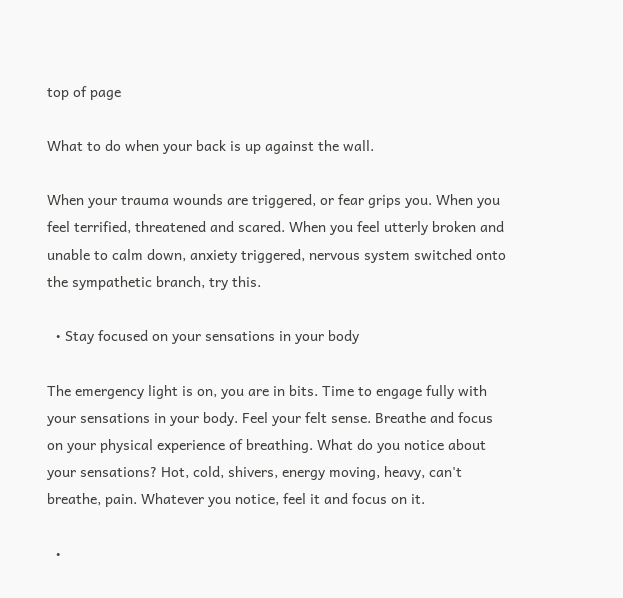top of page

What to do when your back is up against the wall.

When your trauma wounds are triggered, or fear grips you. When you feel terrified, threatened and scared. When you feel utterly broken and unable to calm down, anxiety triggered, nervous system switched onto the sympathetic branch, try this.

  • Stay focused on your sensations in your body

The emergency light is on, you are in bits. Time to engage fully with your sensations in your body. Feel your felt sense. Breathe and focus on your physical experience of breathing. What do you notice about your sensations? Hot, cold, shivers, energy moving, heavy, can't breathe, pain. Whatever you notice, feel it and focus on it.

  •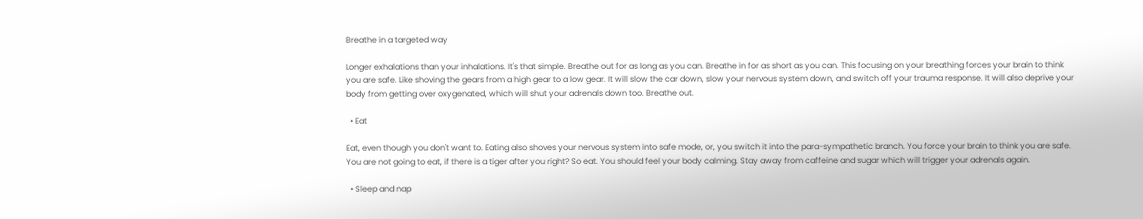Breathe in a targeted way

Longer exhalations than your inhalations. It's that simple. Breathe out for as long as you can. Breathe in for as short as you can. This focusing on your breathing forces your brain to think you are safe. Like shoving the gears from a high gear to a low gear. It will slow the car down, slow your nervous system down, and switch off your trauma response. It will also deprive your body from getting over oxygenated, which will shut your adrenals down too. Breathe out.

  • Eat

Eat, even though you don't want to. Eating also shoves your nervous system into safe mode, or, you switch it into the para-sympathetic branch. You force your brain to think you are safe. You are not going to eat, if there is a tiger after you right? So eat. You should feel your body calming. Stay away from caffeine and sugar which will trigger your adrenals again.

  • Sleep and nap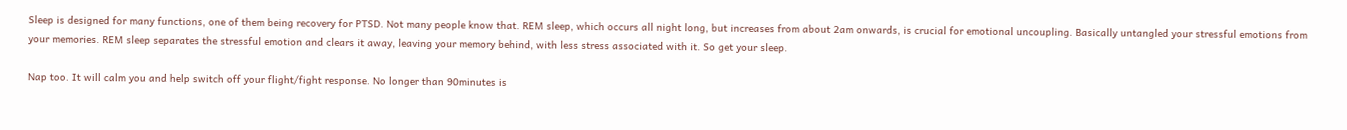Sleep is designed for many functions, one of them being recovery for PTSD. Not many people know that. REM sleep, which occurs all night long, but increases from about 2am onwards, is crucial for emotional uncoupling. Basically untangled your stressful emotions from your memories. REM sleep separates the stressful emotion and clears it away, leaving your memory behind, with less stress associated with it. So get your sleep.

Nap too. It will calm you and help switch off your flight/fight response. No longer than 90minutes is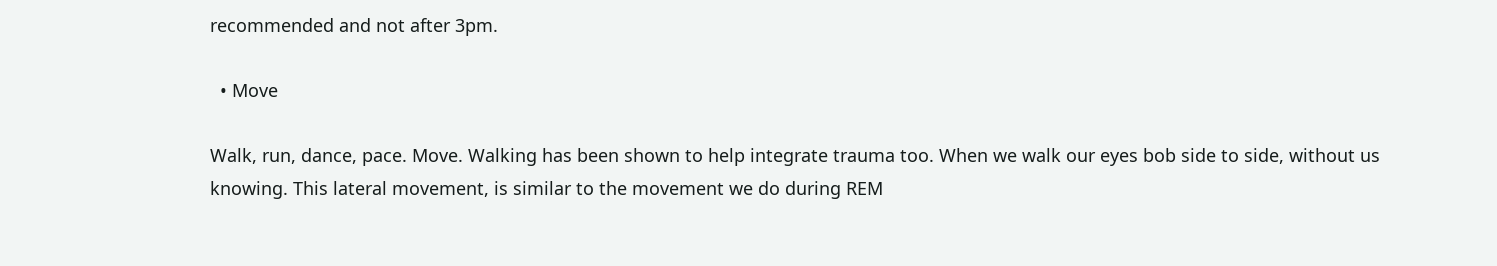recommended and not after 3pm.

  • Move

Walk, run, dance, pace. Move. Walking has been shown to help integrate trauma too. When we walk our eyes bob side to side, without us knowing. This lateral movement, is similar to the movement we do during REM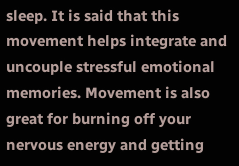sleep. It is said that this movement helps integrate and uncouple stressful emotional memories. Movement is also great for burning off your nervous energy and getting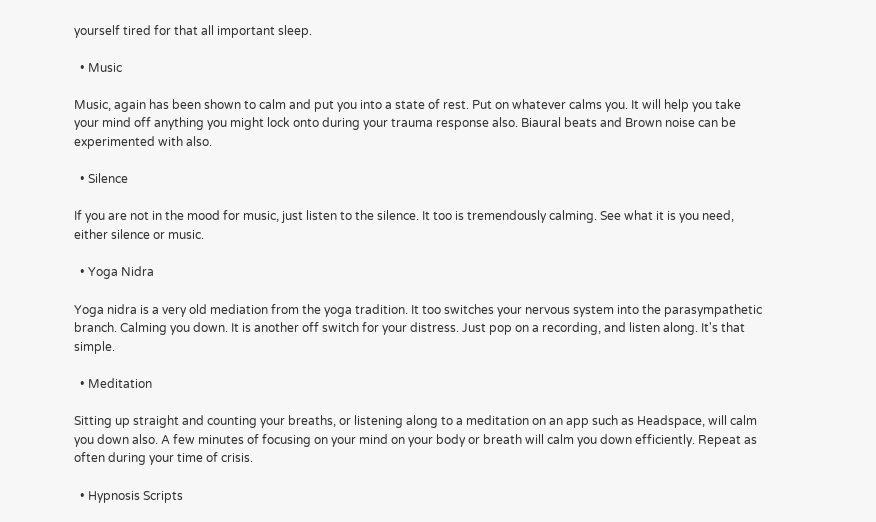yourself tired for that all important sleep.

  • Music

Music, again has been shown to calm and put you into a state of rest. Put on whatever calms you. It will help you take your mind off anything you might lock onto during your trauma response also. Biaural beats and Brown noise can be experimented with also.

  • Silence

If you are not in the mood for music, just listen to the silence. It too is tremendously calming. See what it is you need, either silence or music.

  • Yoga Nidra

Yoga nidra is a very old mediation from the yoga tradition. It too switches your nervous system into the parasympathetic branch. Calming you down. It is another off switch for your distress. Just pop on a recording, and listen along. It's that simple.

  • Meditation

Sitting up straight and counting your breaths, or listening along to a meditation on an app such as Headspace, will calm you down also. A few minutes of focusing on your mind on your body or breath will calm you down efficiently. Repeat as often during your time of crisis.

  • Hypnosis Scripts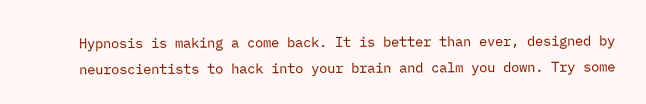Hypnosis is making a come back. It is better than ever, designed by neuroscientists to hack into your brain and calm you down. Try some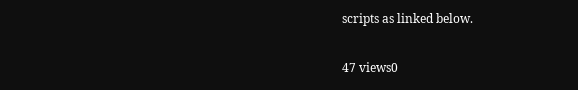scripts as linked below.

47 views0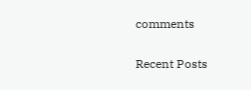comments

Recent Posts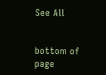See All


bottom of page